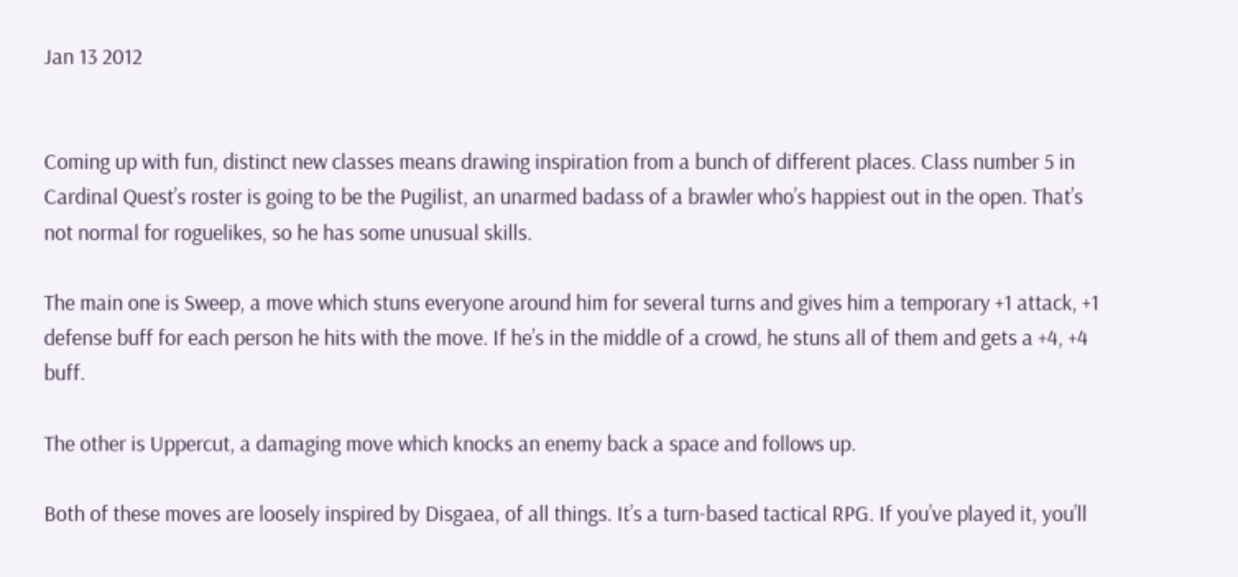Jan 13 2012


Coming up with fun, distinct new classes means drawing inspiration from a bunch of different places. Class number 5 in Cardinal Quest’s roster is going to be the Pugilist, an unarmed badass of a brawler who’s happiest out in the open. That’s not normal for roguelikes, so he has some unusual skills.

The main one is Sweep, a move which stuns everyone around him for several turns and gives him a temporary +1 attack, +1 defense buff for each person he hits with the move. If he’s in the middle of a crowd, he stuns all of them and gets a +4, +4 buff.

The other is Uppercut, a damaging move which knocks an enemy back a space and follows up.

Both of these moves are loosely inspired by Disgaea, of all things. It’s a turn-based tactical RPG. If you’ve played it, you’ll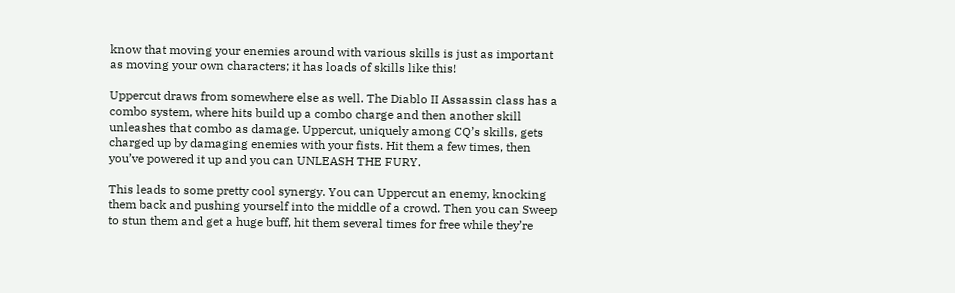know that moving your enemies around with various skills is just as important as moving your own characters; it has loads of skills like this!

Uppercut draws from somewhere else as well. The Diablo II Assassin class has a combo system, where hits build up a combo charge and then another skill unleashes that combo as damage. Uppercut, uniquely among CQ’s skills, gets charged up by damaging enemies with your fists. Hit them a few times, then you’ve powered it up and you can UNLEASH THE FURY.

This leads to some pretty cool synergy. You can Uppercut an enemy, knocking them back and pushing yourself into the middle of a crowd. Then you can Sweep to stun them and get a huge buff, hit them several times for free while they’re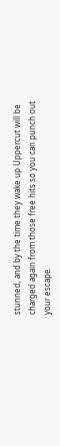stunned, and by the time they wake up Uppercut will be charged again from those free hits so you can punch out your escape.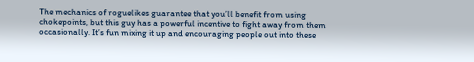The mechanics of roguelikes guarantee that you’ll benefit from using chokepoints, but this guy has a powerful incentive to fight away from them occasionally. It’s fun mixing it up and encouraging people out into these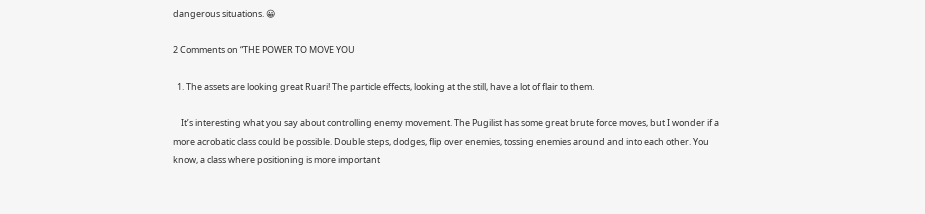dangerous situations. 😀

2 Comments on “THE POWER TO MOVE YOU

  1. The assets are looking great Ruari! The particle effects, looking at the still, have a lot of flair to them.

    It’s interesting what you say about controlling enemy movement. The Pugilist has some great brute force moves, but I wonder if a more acrobatic class could be possible. Double steps, dodges, flip over enemies, tossing enemies around and into each other. You know, a class where positioning is more important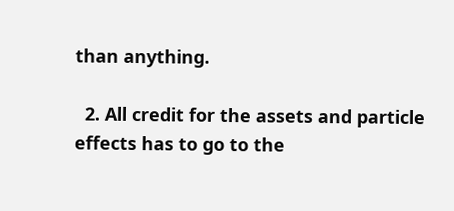than anything.

  2. All credit for the assets and particle effects has to go to the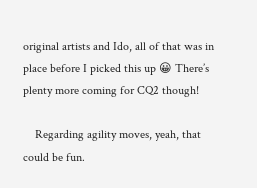original artists and Ido, all of that was in place before I picked this up 😀 There’s plenty more coming for CQ2 though!

    Regarding agility moves, yeah, that could be fun.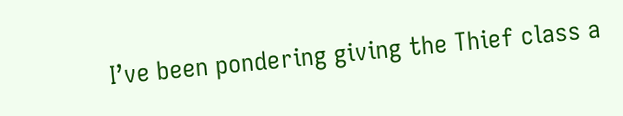I’ve been pondering giving the Thief class a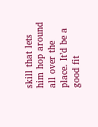skill that lets him hop around all over the place. It’d be a good fit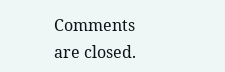Comments are closed.